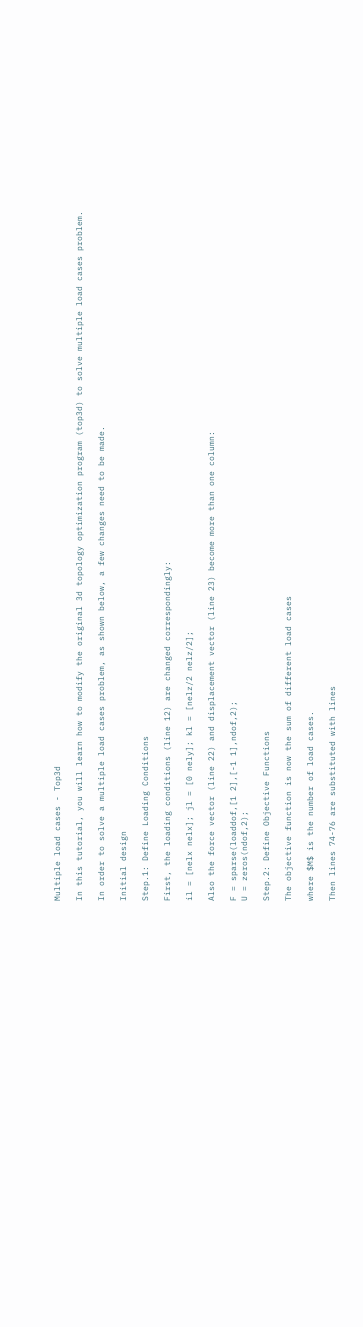Multiple load cases - Top3d

In this tutorial, you will learn how to modify the original 3d topology optimization program (top3d) to solve multiple load cases problem.

In order to solve a multiple load cases problem, as shown below, a few changes need to be made.

Initial design

Step.1: Define Loading Conditions

First, the loading conditions (line 12) are changed correspondingly:

il = [nelx nelx]; jl = [0 nely]; kl = [nelz/2 nelz/2];

Also the force vector (line 22) and displacement vector (line 23) become more than one column:

F = sparse(loaddof,[1 2],[-1 1],ndof,2);
U = zeros(ndof,2);

Step.2: Define Objective Functions

The objective function is now the sum of different load cases

where $M$ is the number of load cases.

Then lines 74-76 are substituted with lines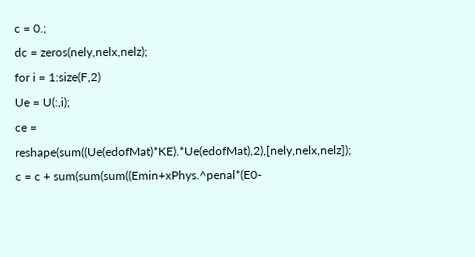c = 0.;
dc = zeros(nely,nelx,nelz);
for i = 1:size(F,2)
Ue = U(:,i);
ce = reshape(sum((Ue(edofMat)*KE).*Ue(edofMat),2),[nely,nelx,nelz]);
c = c + sum(sum(sum((Emin+xPhys.^penal*(E0-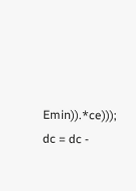Emin)).*ce)));
dc = dc -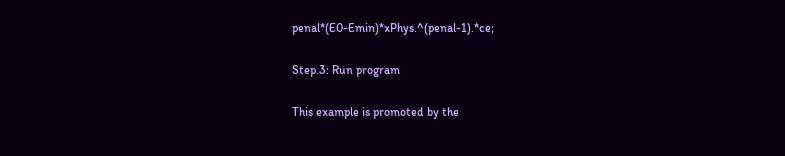penal*(E0-Emin)*xPhys.^(penal-1).*ce;

Step.3: Run program

This example is promoted by the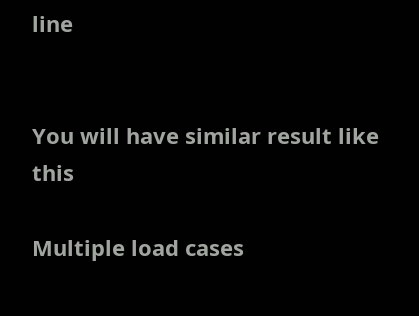line


You will have similar result like this

Multiple load cases